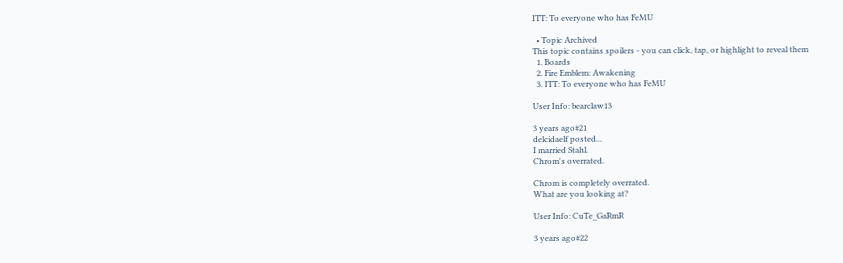ITT: To everyone who has FeMU

  • Topic Archived
This topic contains spoilers - you can click, tap, or highlight to reveal them
  1. Boards
  2. Fire Emblem: Awakening
  3. ITT: To everyone who has FeMU

User Info: bearclaw13

3 years ago#21
delcidaelf posted...
I married Stahl.
Chrom's overrated.

Chrom is completely overrated.
What are you looking at?

User Info: CuTe_GaRmR

3 years ago#22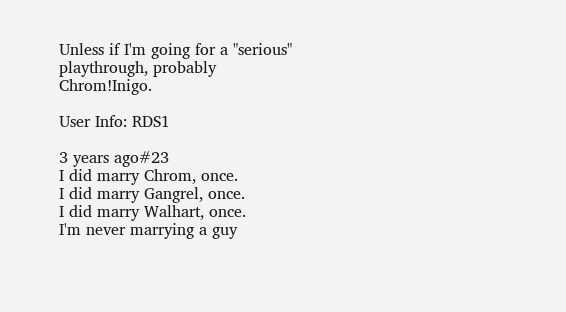Unless if I'm going for a "serious" playthrough, probably Chrom!Inigo.

User Info: RDS1

3 years ago#23
I did marry Chrom, once.
I did marry Gangrel, once.
I did marry Walhart, once.
I'm never marrying a guy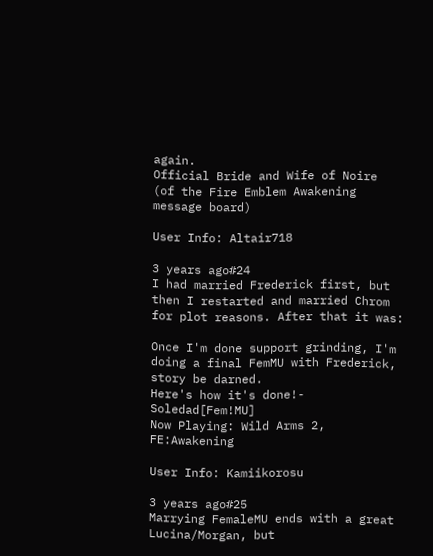again.
Official Bride and Wife of Noire
(of the Fire Emblem Awakening message board)

User Info: Altair718

3 years ago#24
I had married Frederick first, but then I restarted and married Chrom for plot reasons. After that it was:

Once I'm done support grinding, I'm doing a final FemMU with Frederick, story be darned.
Here's how it's done!- Soledad[Fem!MU]
Now Playing: Wild Arms 2, FE:Awakening

User Info: Kamiikorosu

3 years ago#25
Marrying FemaleMU ends with a great Lucina/Morgan, but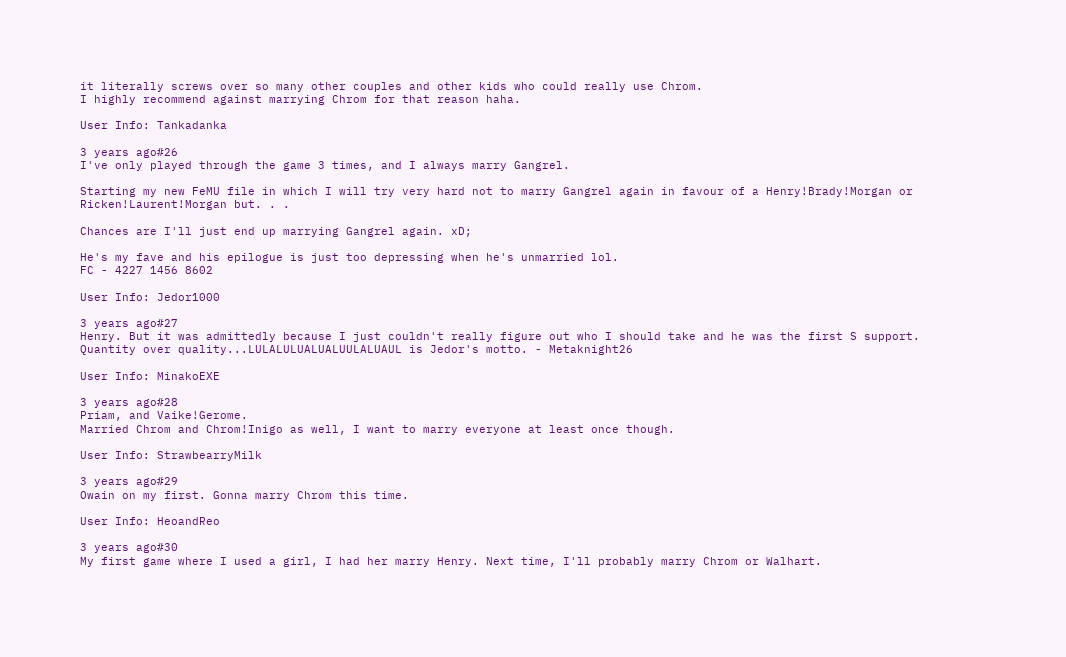it literally screws over so many other couples and other kids who could really use Chrom.
I highly recommend against marrying Chrom for that reason haha.

User Info: Tankadanka

3 years ago#26
I've only played through the game 3 times, and I always marry Gangrel.

Starting my new FeMU file in which I will try very hard not to marry Gangrel again in favour of a Henry!Brady!Morgan or Ricken!Laurent!Morgan but. . .

Chances are I'll just end up marrying Gangrel again. xD;

He's my fave and his epilogue is just too depressing when he's unmarried lol.
FC - 4227 1456 8602

User Info: Jedor1000

3 years ago#27
Henry. But it was admittedly because I just couldn't really figure out who I should take and he was the first S support.
Quantity over quality...LULALULUALUALUULALUAUL is Jedor's motto. - Metaknight26

User Info: MinakoEXE

3 years ago#28
Priam, and Vaike!Gerome.
Married Chrom and Chrom!Inigo as well, I want to marry everyone at least once though.

User Info: StrawbearryMilk

3 years ago#29
Owain on my first. Gonna marry Chrom this time.

User Info: HeoandReo

3 years ago#30
My first game where I used a girl, I had her marry Henry. Next time, I'll probably marry Chrom or Walhart.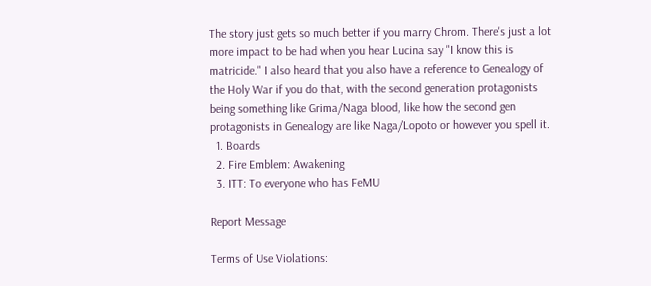The story just gets so much better if you marry Chrom. There's just a lot more impact to be had when you hear Lucina say "I know this is matricide." I also heard that you also have a reference to Genealogy of the Holy War if you do that, with the second generation protagonists being something like Grima/Naga blood, like how the second gen protagonists in Genealogy are like Naga/Lopoto or however you spell it.
  1. Boards
  2. Fire Emblem: Awakening
  3. ITT: To everyone who has FeMU

Report Message

Terms of Use Violations: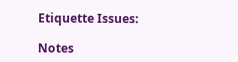Etiquette Issues:

Notes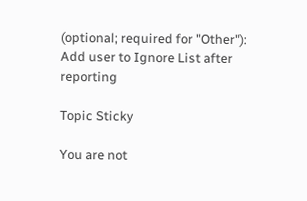(optional; required for "Other"):
Add user to Ignore List after reporting

Topic Sticky

You are not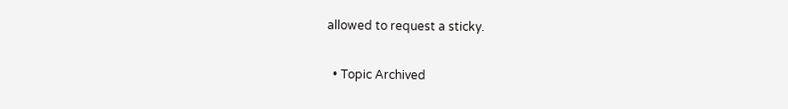allowed to request a sticky.

  • Topic Archived